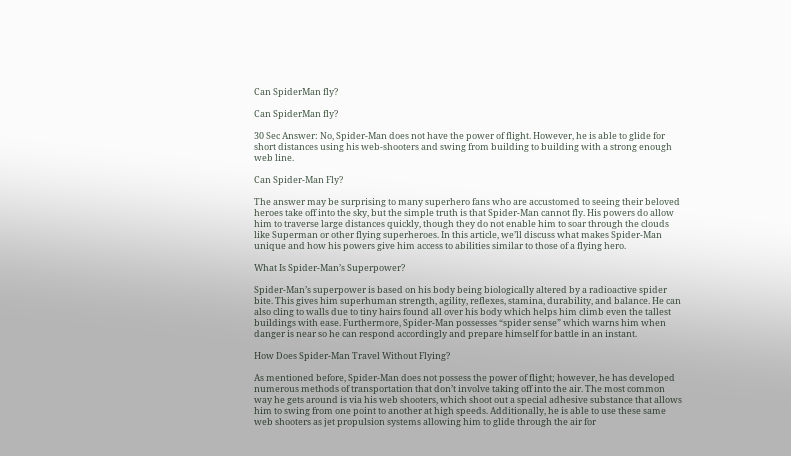Can SpiderMan fly?

Can SpiderMan fly?

30 Sec Answer: No, Spider-Man does not have the power of flight. However, he is able to glide for short distances using his web-shooters and swing from building to building with a strong enough web line.

Can Spider-Man Fly?

The answer may be surprising to many superhero fans who are accustomed to seeing their beloved heroes take off into the sky, but the simple truth is that Spider-Man cannot fly. His powers do allow him to traverse large distances quickly, though they do not enable him to soar through the clouds like Superman or other flying superheroes. In this article, we’ll discuss what makes Spider-Man unique and how his powers give him access to abilities similar to those of a flying hero.

What Is Spider-Man’s Superpower?

Spider-Man’s superpower is based on his body being biologically altered by a radioactive spider bite. This gives him superhuman strength, agility, reflexes, stamina, durability, and balance. He can also cling to walls due to tiny hairs found all over his body which helps him climb even the tallest buildings with ease. Furthermore, Spider-Man possesses “spider sense” which warns him when danger is near so he can respond accordingly and prepare himself for battle in an instant.

How Does Spider-Man Travel Without Flying?

As mentioned before, Spider-Man does not possess the power of flight; however, he has developed numerous methods of transportation that don’t involve taking off into the air. The most common way he gets around is via his web shooters, which shoot out a special adhesive substance that allows him to swing from one point to another at high speeds. Additionally, he is able to use these same web shooters as jet propulsion systems allowing him to glide through the air for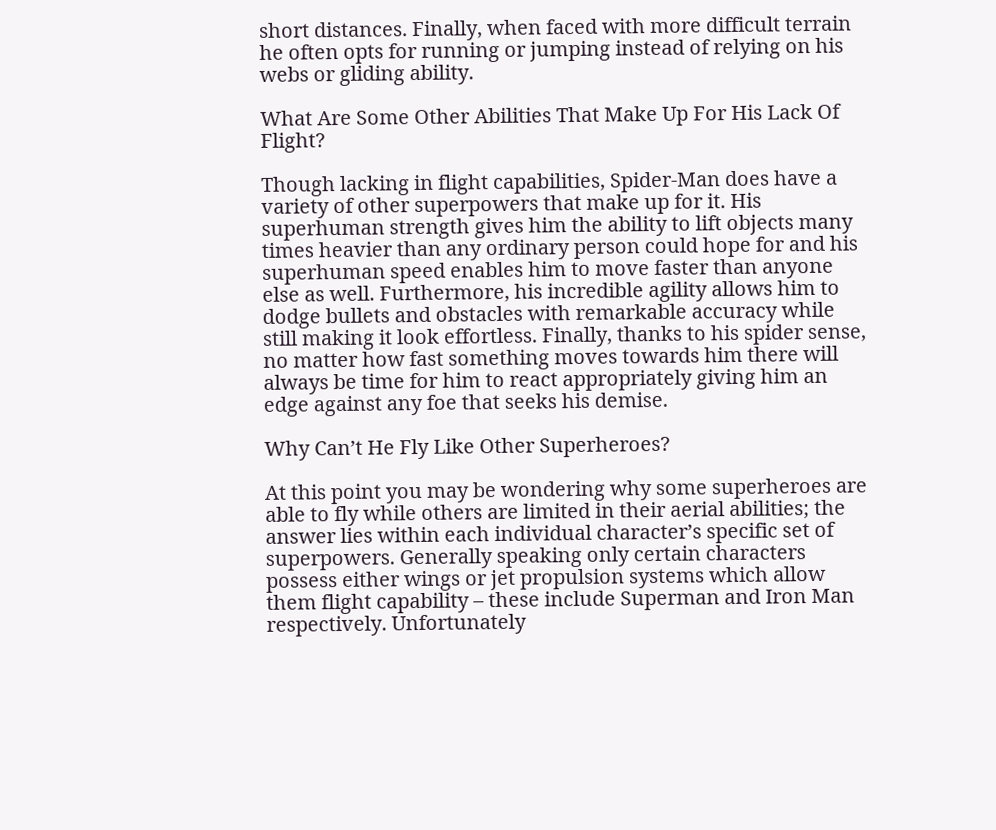short distances. Finally, when faced with more difficult terrain he often opts for running or jumping instead of relying on his webs or gliding ability.

What Are Some Other Abilities That Make Up For His Lack Of Flight?

Though lacking in flight capabilities, Spider-Man does have a variety of other superpowers that make up for it. His superhuman strength gives him the ability to lift objects many times heavier than any ordinary person could hope for and his superhuman speed enables him to move faster than anyone else as well. Furthermore, his incredible agility allows him to dodge bullets and obstacles with remarkable accuracy while still making it look effortless. Finally, thanks to his spider sense, no matter how fast something moves towards him there will always be time for him to react appropriately giving him an edge against any foe that seeks his demise.

Why Can’t He Fly Like Other Superheroes?

At this point you may be wondering why some superheroes are able to fly while others are limited in their aerial abilities; the answer lies within each individual character’s specific set of superpowers. Generally speaking only certain characters possess either wings or jet propulsion systems which allow them flight capability – these include Superman and Iron Man respectively. Unfortunately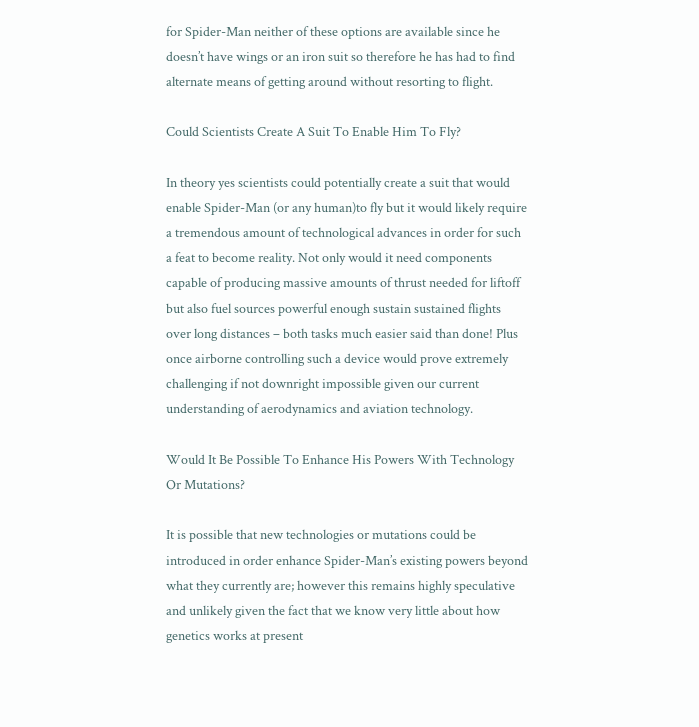for Spider-Man neither of these options are available since he doesn’t have wings or an iron suit so therefore he has had to find alternate means of getting around without resorting to flight.

Could Scientists Create A Suit To Enable Him To Fly?

In theory yes scientists could potentially create a suit that would enable Spider-Man (or any human)to fly but it would likely require a tremendous amount of technological advances in order for such a feat to become reality. Not only would it need components capable of producing massive amounts of thrust needed for liftoff but also fuel sources powerful enough sustain sustained flights over long distances – both tasks much easier said than done! Plus once airborne controlling such a device would prove extremely challenging if not downright impossible given our current understanding of aerodynamics and aviation technology.

Would It Be Possible To Enhance His Powers With Technology Or Mutations?

It is possible that new technologies or mutations could be introduced in order enhance Spider-Man’s existing powers beyond what they currently are; however this remains highly speculative and unlikely given the fact that we know very little about how genetics works at present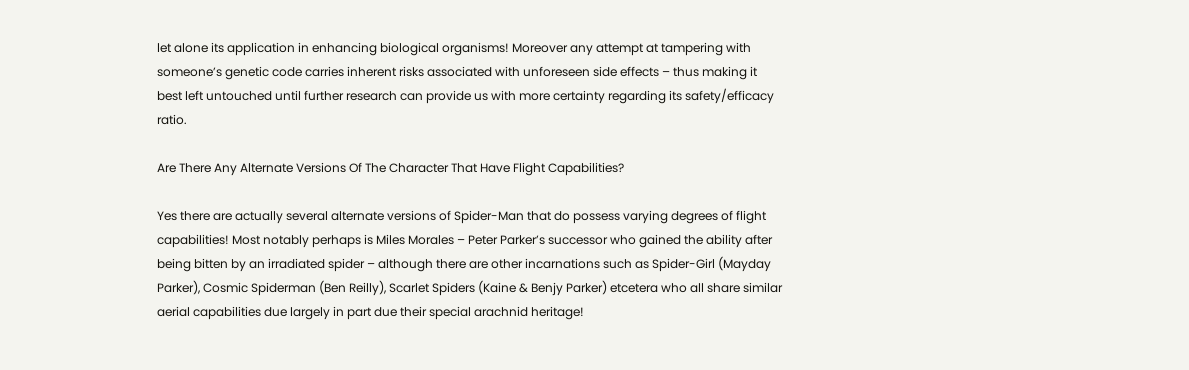let alone its application in enhancing biological organisms! Moreover any attempt at tampering with someone’s genetic code carries inherent risks associated with unforeseen side effects – thus making it best left untouched until further research can provide us with more certainty regarding its safety/efficacy ratio.

Are There Any Alternate Versions Of The Character That Have Flight Capabilities?

Yes there are actually several alternate versions of Spider-Man that do possess varying degrees of flight capabilities! Most notably perhaps is Miles Morales – Peter Parker’s successor who gained the ability after being bitten by an irradiated spider – although there are other incarnations such as Spider-Girl (Mayday Parker), Cosmic Spiderman (Ben Reilly), Scarlet Spiders (Kaine & Benjy Parker) etcetera who all share similar aerial capabilities due largely in part due their special arachnid heritage!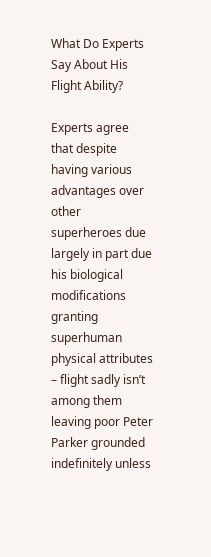What Do Experts Say About His Flight Ability?

Experts agree that despite having various advantages over other superheroes due largely in part due his biological modifications granting superhuman physical attributes – flight sadly isn’t among them leaving poor Peter Parker grounded indefinitely unless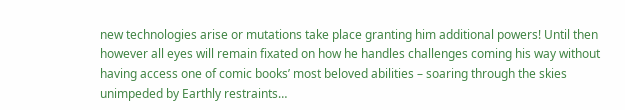new technologies arise or mutations take place granting him additional powers! Until then however all eyes will remain fixated on how he handles challenges coming his way without having access one of comic books’ most beloved abilities – soaring through the skies unimpeded by Earthly restraints…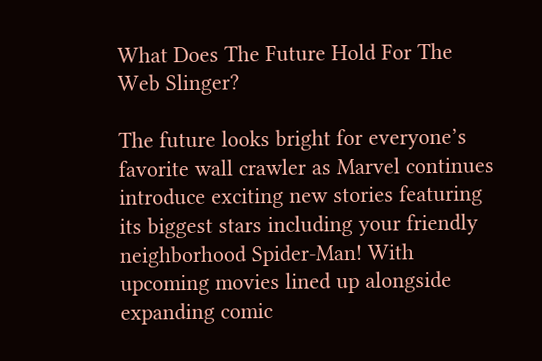What Does The Future Hold For The Web Slinger?

The future looks bright for everyone’s favorite wall crawler as Marvel continues introduce exciting new stories featuring its biggest stars including your friendly neighborhood Spider-Man! With upcoming movies lined up alongside expanding comic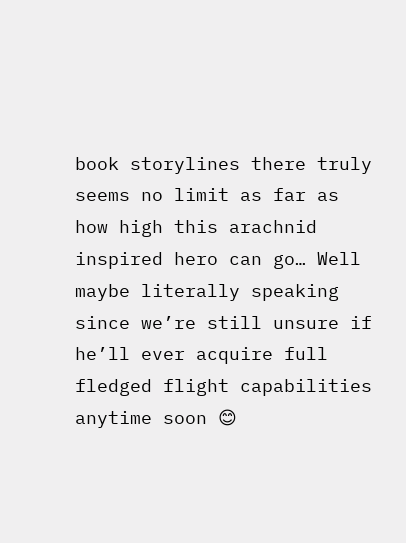book storylines there truly seems no limit as far as how high this arachnid inspired hero can go… Well maybe literally speaking since we’re still unsure if he’ll ever acquire full fledged flight capabilities anytime soon 😊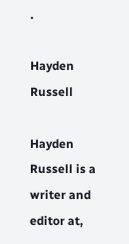.

Hayden Russell

Hayden Russell is a writer and editor at,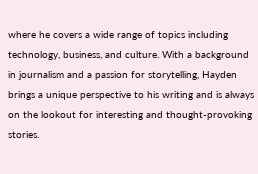where he covers a wide range of topics including technology, business, and culture. With a background in journalism and a passion for storytelling, Hayden brings a unique perspective to his writing and is always on the lookout for interesting and thought-provoking stories.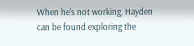When he's not working, Hayden can be found exploring the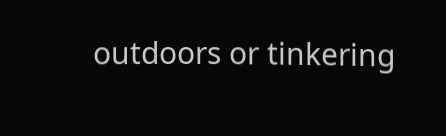outdoors or tinkering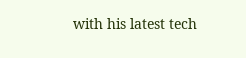with his latest tech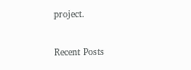project.

Recent Posts